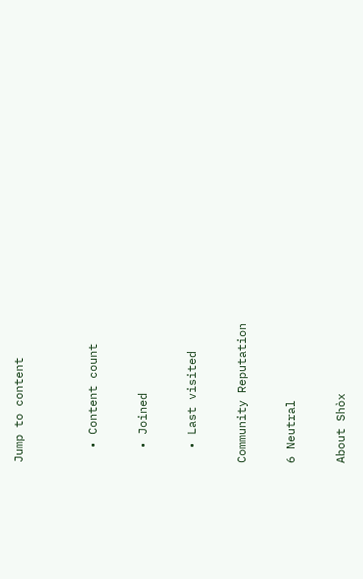Jump to content


  • Content count

  • Joined

  • Last visited

Community Reputation

6 Neutral

About Shòx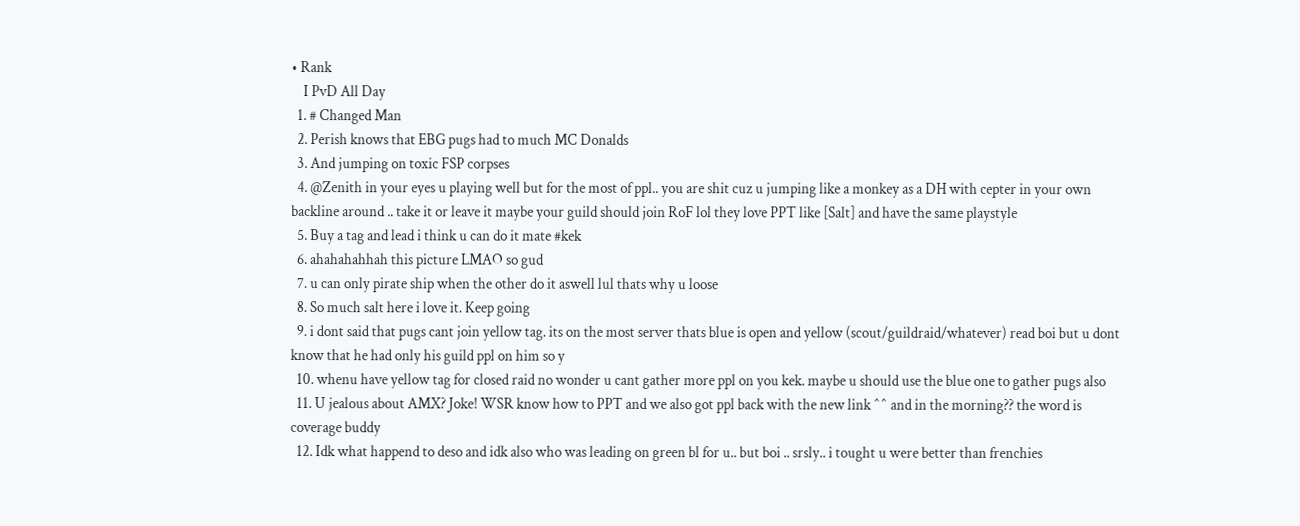• Rank
    I PvD All Day
  1. # Changed Man
  2. Perish knows that EBG pugs had to much MC Donalds
  3. And jumping on toxic FSP corpses
  4. @Zenith in your eyes u playing well but for the most of ppl.. you are shit cuz u jumping like a monkey as a DH with cepter in your own backline around .. take it or leave it maybe your guild should join RoF lol they love PPT like [Salt] and have the same playstyle
  5. Buy a tag and lead i think u can do it mate #kek
  6. ahahahahhah this picture LMAO so gud
  7. u can only pirate ship when the other do it aswell lul thats why u loose
  8. So much salt here i love it. Keep going
  9. i dont said that pugs cant join yellow tag. its on the most server thats blue is open and yellow (scout/guildraid/whatever) read boi but u dont know that he had only his guild ppl on him so y
  10. whenu have yellow tag for closed raid no wonder u cant gather more ppl on you kek. maybe u should use the blue one to gather pugs also
  11. U jealous about AMX? Joke! WSR know how to PPT and we also got ppl back with the new link ^^ and in the morning?? the word is coverage buddy
  12. Idk what happend to deso and idk also who was leading on green bl for u.. but boi .. srsly.. i tought u were better than frenchies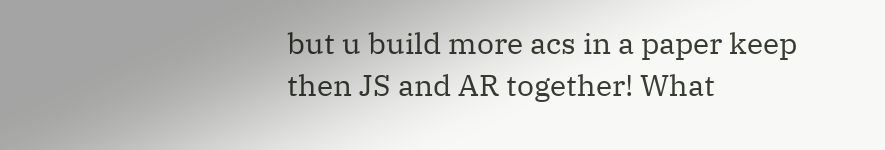but u build more acs in a paper keep then JS and AR together! What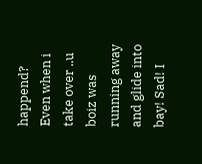happend? Even when i take over ..u boiz was running away and glide into bay! Sad! I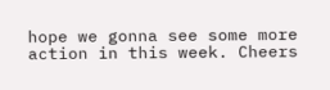hope we gonna see some more action in this week. Cheers